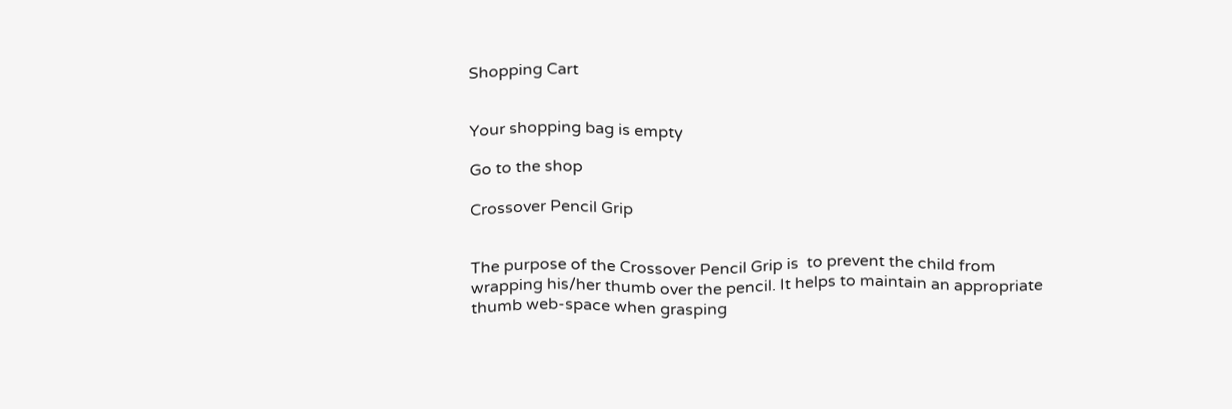Shopping Cart


Your shopping bag is empty

Go to the shop

Crossover Pencil Grip


The purpose of the Crossover Pencil Grip is  to prevent the child from wrapping his/her thumb over the pencil. It helps to maintain an appropriate thumb web-space when grasping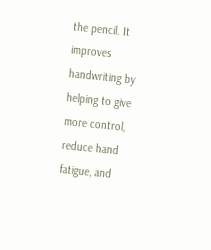the pencil. It improves handwriting by helping to give more control, reduce hand fatigue, and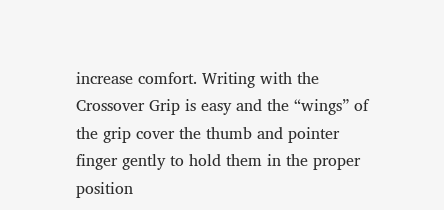increase comfort. Writing with the Crossover Grip is easy and the “wings” of the grip cover the thumb and pointer finger gently to hold them in the proper position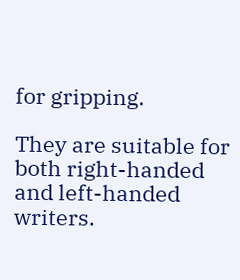for gripping.

They are suitable for both right-handed and left-handed writers.